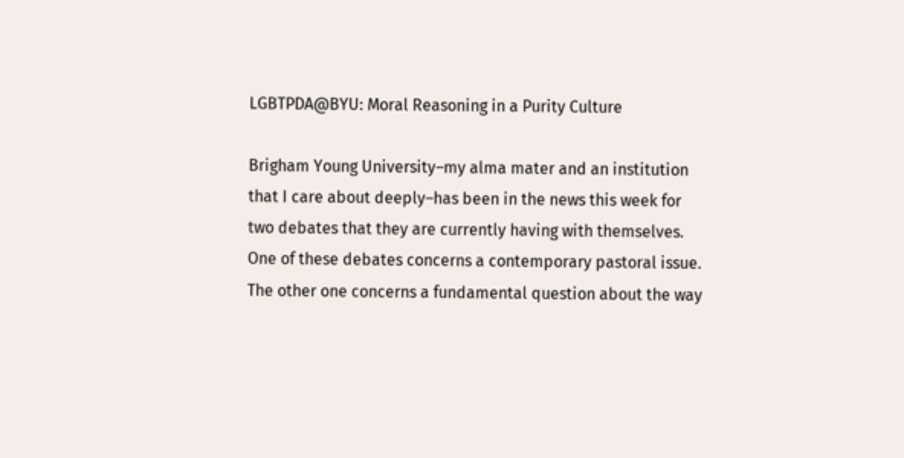LGBTPDA@BYU: Moral Reasoning in a Purity Culture

Brigham Young University–my alma mater and an institution that I care about deeply–has been in the news this week for two debates that they are currently having with themselves. One of these debates concerns a contemporary pastoral issue. The other one concerns a fundamental question about the way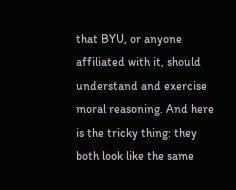that BYU, or anyone affiliated with it, should understand and exercise moral reasoning. And here is the tricky thing: they both look like the same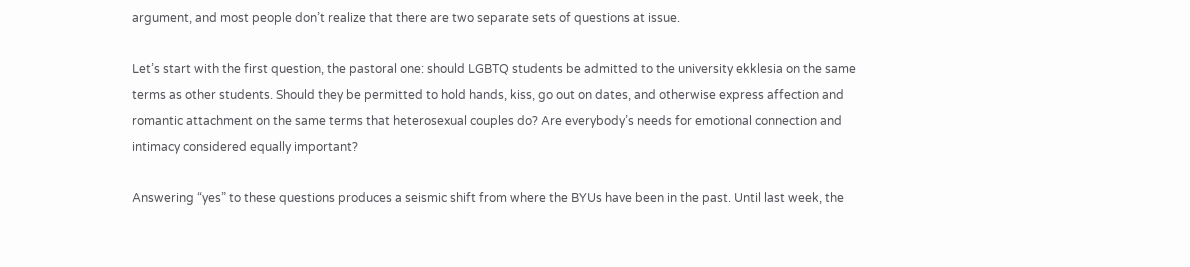argument, and most people don’t realize that there are two separate sets of questions at issue.

Let’s start with the first question, the pastoral one: should LGBTQ students be admitted to the university ekklesia on the same terms as other students. Should they be permitted to hold hands, kiss, go out on dates, and otherwise express affection and romantic attachment on the same terms that heterosexual couples do? Are everybody’s needs for emotional connection and intimacy considered equally important?

Answering “yes” to these questions produces a seismic shift from where the BYUs have been in the past. Until last week, the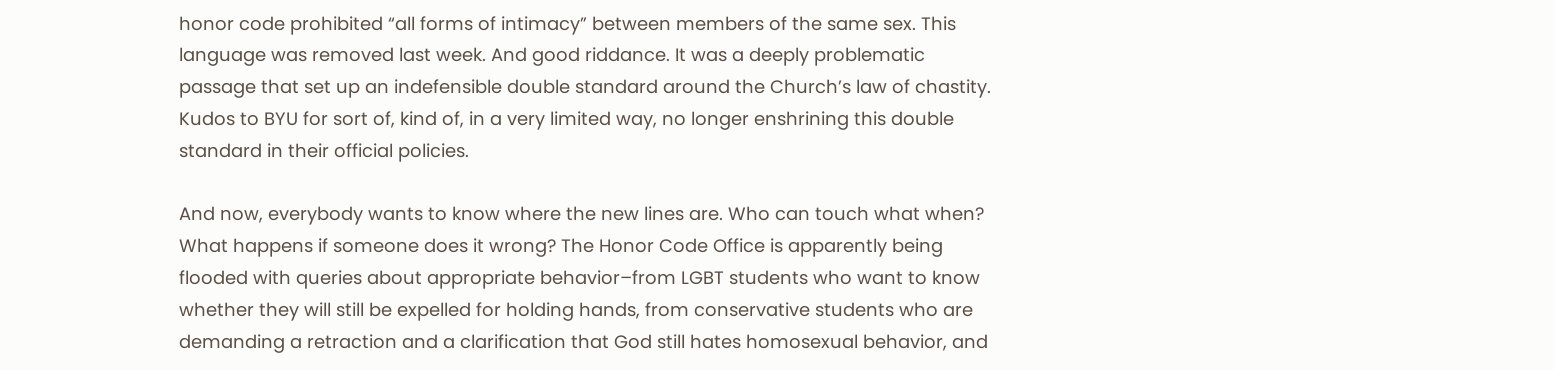honor code prohibited “all forms of intimacy” between members of the same sex. This language was removed last week. And good riddance. It was a deeply problematic passage that set up an indefensible double standard around the Church’s law of chastity. Kudos to BYU for sort of, kind of, in a very limited way, no longer enshrining this double standard in their official policies.

And now, everybody wants to know where the new lines are. Who can touch what when? What happens if someone does it wrong? The Honor Code Office is apparently being flooded with queries about appropriate behavior–from LGBT students who want to know whether they will still be expelled for holding hands, from conservative students who are demanding a retraction and a clarification that God still hates homosexual behavior, and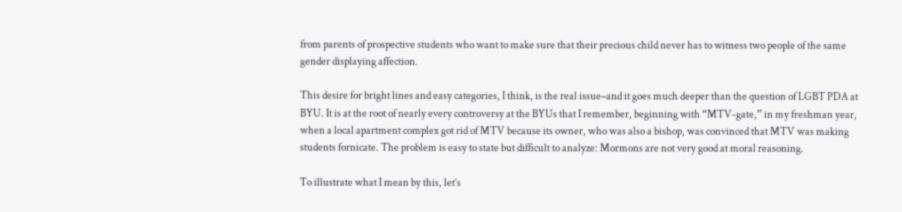from parents of prospective students who want to make sure that their precious child never has to witness two people of the same gender displaying affection.

This desire for bright lines and easy categories, I think, is the real issue–and it goes much deeper than the question of LGBT PDA at BYU. It is at the root of nearly every controversy at the BYUs that I remember, beginning with “MTV-gate,” in my freshman year, when a local apartment complex got rid of MTV because its owner, who was also a bishop, was convinced that MTV was making students fornicate. The problem is easy to state but difficult to analyze: Mormons are not very good at moral reasoning.

To illustrate what I mean by this, let’s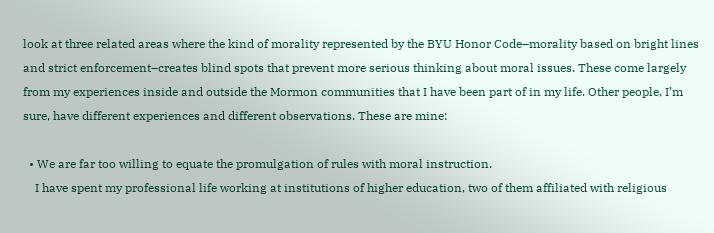look at three related areas where the kind of morality represented by the BYU Honor Code–morality based on bright lines and strict enforcement–creates blind spots that prevent more serious thinking about moral issues. These come largely from my experiences inside and outside the Mormon communities that I have been part of in my life. Other people, I’m sure, have different experiences and different observations. These are mine:

  • We are far too willing to equate the promulgation of rules with moral instruction.
    I have spent my professional life working at institutions of higher education, two of them affiliated with religious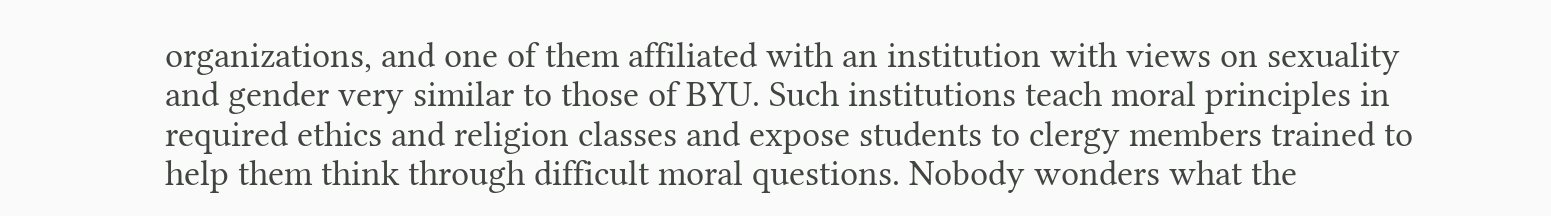organizations, and one of them affiliated with an institution with views on sexuality and gender very similar to those of BYU. Such institutions teach moral principles in required ethics and religion classes and expose students to clergy members trained to help them think through difficult moral questions. Nobody wonders what the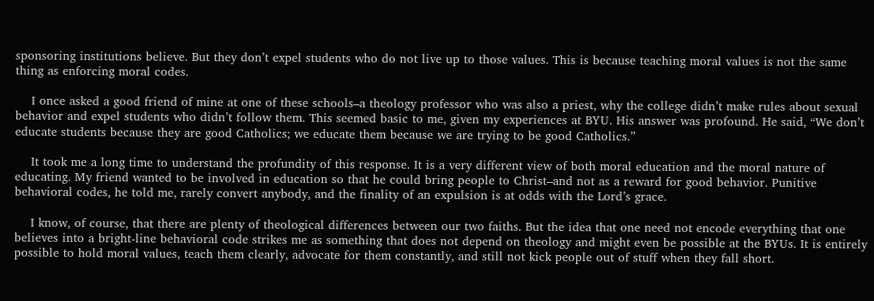sponsoring institutions believe. But they don’t expel students who do not live up to those values. This is because teaching moral values is not the same thing as enforcing moral codes.

    I once asked a good friend of mine at one of these schools–a theology professor who was also a priest, why the college didn’t make rules about sexual behavior and expel students who didn’t follow them. This seemed basic to me, given my experiences at BYU. His answer was profound. He said, “We don’t educate students because they are good Catholics; we educate them because we are trying to be good Catholics.”

    It took me a long time to understand the profundity of this response. It is a very different view of both moral education and the moral nature of educating. My friend wanted to be involved in education so that he could bring people to Christ–and not as a reward for good behavior. Punitive behavioral codes, he told me, rarely convert anybody, and the finality of an expulsion is at odds with the Lord’s grace.

    I know, of course, that there are plenty of theological differences between our two faiths. But the idea that one need not encode everything that one believes into a bright-line behavioral code strikes me as something that does not depend on theology and might even be possible at the BYUs. It is entirely possible to hold moral values, teach them clearly, advocate for them constantly, and still not kick people out of stuff when they fall short.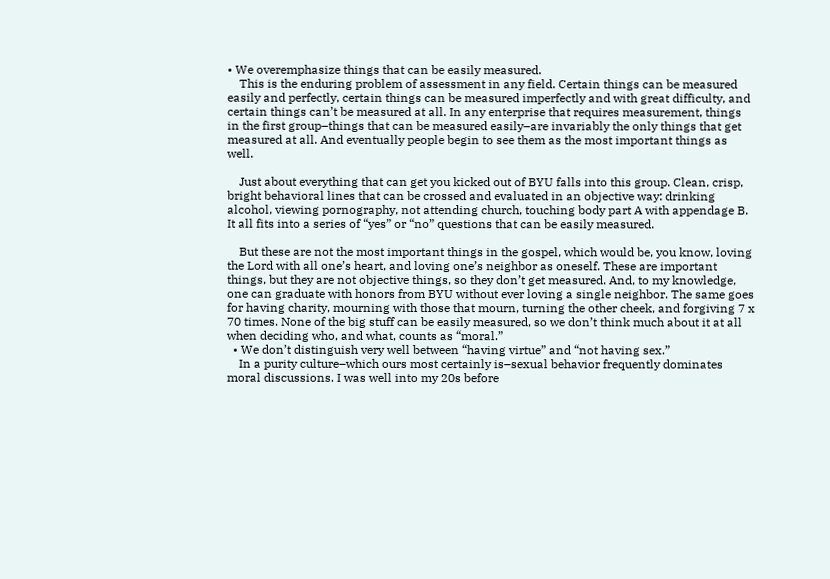• We overemphasize things that can be easily measured.
    This is the enduring problem of assessment in any field. Certain things can be measured easily and perfectly, certain things can be measured imperfectly and with great difficulty, and certain things can’t be measured at all. In any enterprise that requires measurement, things in the first group–things that can be measured easily–are invariably the only things that get measured at all. And eventually people begin to see them as the most important things as well.

    Just about everything that can get you kicked out of BYU falls into this group. Clean, crisp, bright behavioral lines that can be crossed and evaluated in an objective way: drinking alcohol, viewing pornography, not attending church, touching body part A with appendage B. It all fits into a series of “yes” or “no” questions that can be easily measured.

    But these are not the most important things in the gospel, which would be, you know, loving the Lord with all one’s heart, and loving one’s neighbor as oneself. These are important things, but they are not objective things, so they don’t get measured. And, to my knowledge, one can graduate with honors from BYU without ever loving a single neighbor. The same goes for having charity, mourning with those that mourn, turning the other cheek, and forgiving 7 x 70 times. None of the big stuff can be easily measured, so we don’t think much about it at all when deciding who, and what, counts as “moral.”
  • We don’t distinguish very well between “having virtue” and “not having sex.”
    In a purity culture–which ours most certainly is–sexual behavior frequently dominates moral discussions. I was well into my 20s before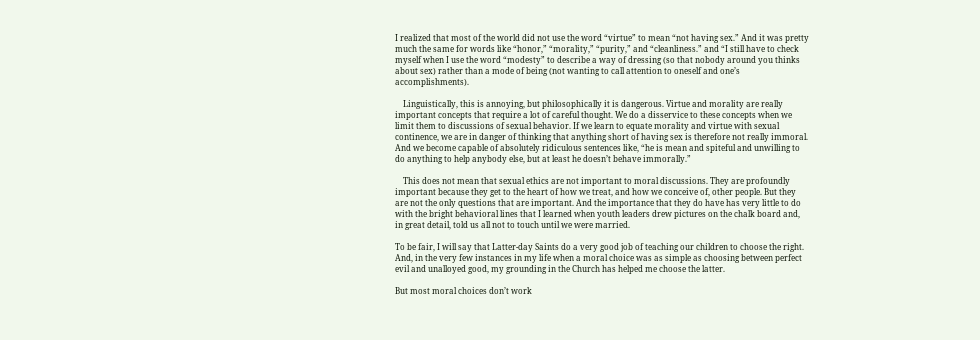I realized that most of the world did not use the word “virtue” to mean “not having sex.” And it was pretty much the same for words like “honor,” “morality,” “purity,” and “cleanliness.” and “I still have to check myself when I use the word “modesty” to describe a way of dressing (so that nobody around you thinks about sex) rather than a mode of being (not wanting to call attention to oneself and one’s accomplishments).

    Linguistically, this is annoying, but philosophically it is dangerous. Virtue and morality are really important concepts that require a lot of careful thought. We do a disservice to these concepts when we limit them to discussions of sexual behavior. If we learn to equate morality and virtue with sexual continence, we are in danger of thinking that anything short of having sex is therefore not really immoral. And we become capable of absolutely ridiculous sentences like, “he is mean and spiteful and unwilling to do anything to help anybody else, but at least he doesn’t behave immorally.”

    This does not mean that sexual ethics are not important to moral discussions. They are profoundly important because they get to the heart of how we treat, and how we conceive of, other people. But they are not the only questions that are important. And the importance that they do have has very little to do with the bright behavioral lines that I learned when youth leaders drew pictures on the chalk board and, in great detail, told us all not to touch until we were married.

To be fair, I will say that Latter-day Saints do a very good job of teaching our children to choose the right. And, in the very few instances in my life when a moral choice was as simple as choosing between perfect evil and unalloyed good, my grounding in the Church has helped me choose the latter.

But most moral choices don’t work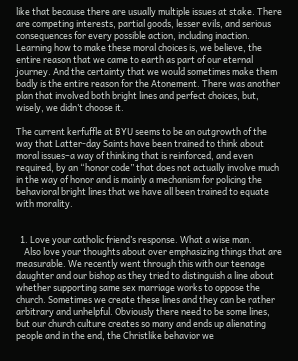like that because there are usually multiple issues at stake. There are competing interests, partial goods, lesser evils, and serious consequences for every possible action, including inaction. Learning how to make these moral choices is, we believe, the entire reason that we came to earth as part of our eternal journey. And the certainty that we would sometimes make them badly is the entire reason for the Atonement. There was another plan that involved both bright lines and perfect choices, but, wisely, we didn’t choose it.

The current kerfuffle at BYU seems to be an outgrowth of the way that Latter-day Saints have been trained to think about moral issues–a way of thinking that is reinforced, and even required, by an “honor code” that does not actually involve much in the way of honor and is mainly a mechanism for policing the behavioral bright lines that we have all been trained to equate with morality.


  1. Love your catholic friend’s response. What a wise man.
    Also love your thoughts about over emphasizing things that are measurable. We recently went through this with our teenage daughter and our bishop as they tried to distinguish a line about whether supporting same sex marriage works to oppose the church. Sometimes we create these lines and they can be rather arbitrary and unhelpful. Obviously there need to be some lines, but our church culture creates so many and ends up alienating people and in the end, the Christlike behavior we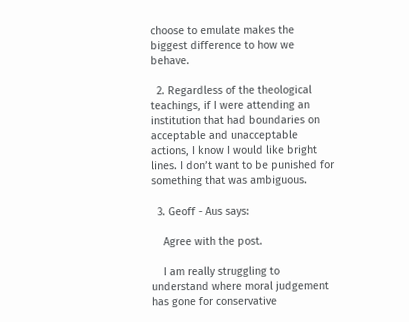choose to emulate makes the biggest difference to how we behave.

  2. Regardless of the theological teachings, if I were attending an institution that had boundaries on acceptable and unacceptable actions, I know I would like bright lines. I don’t want to be punished for something that was ambiguous.

  3. Geoff - Aus says:

    Agree with the post.

    I am really struggling to understand where moral judgement has gone for conservative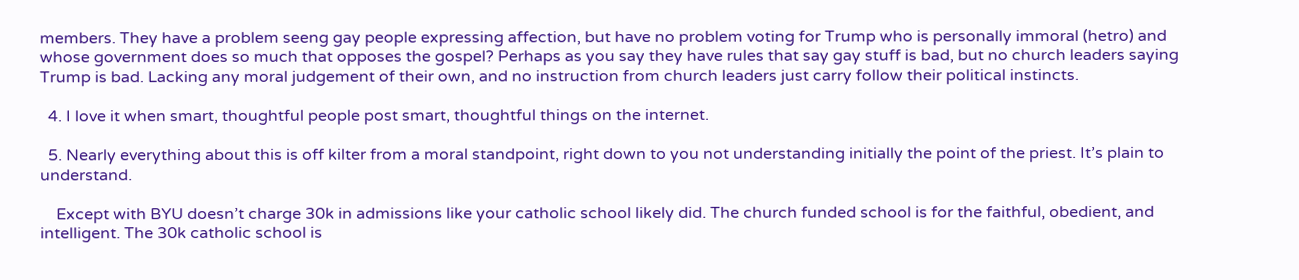members. They have a problem seeng gay people expressing affection, but have no problem voting for Trump who is personally immoral (hetro) and whose government does so much that opposes the gospel? Perhaps as you say they have rules that say gay stuff is bad, but no church leaders saying Trump is bad. Lacking any moral judgement of their own, and no instruction from church leaders just carry follow their political instincts.

  4. I love it when smart, thoughtful people post smart, thoughtful things on the internet.

  5. Nearly everything about this is off kilter from a moral standpoint, right down to you not understanding initially the point of the priest. It’s plain to understand.

    Except with BYU doesn’t charge 30k in admissions like your catholic school likely did. The church funded school is for the faithful, obedient, and intelligent. The 30k catholic school is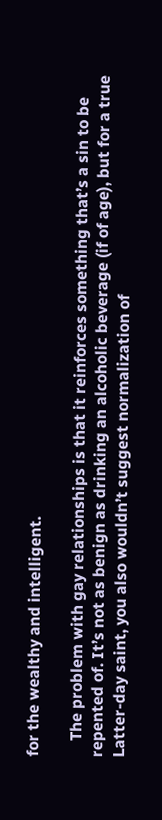for the wealthy and intelligent.

    The problem with gay relationships is that it reinforces something that’s a sin to be repented of. It’s not as benign as drinking an alcoholic beverage (if of age), but for a true Latter-day saint, you also wouldn’t suggest normalization of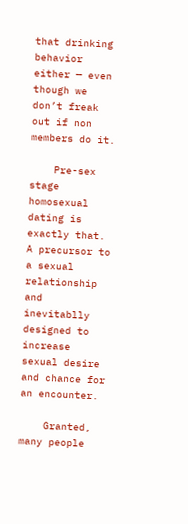that drinking behavior either — even though we don’t freak out if non members do it.

    Pre-sex stage homosexual dating is exactly that. A precursor to a sexual relationship and inevitablly designed to increase sexual desire and chance for an encounter.

    Granted, many people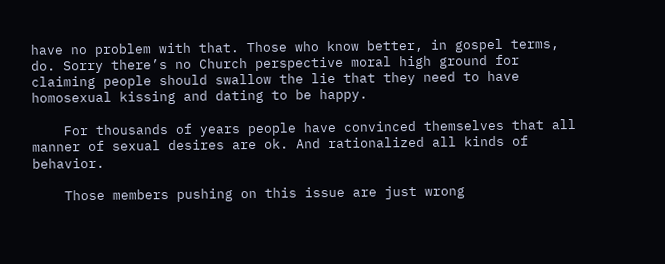have no problem with that. Those who know better, in gospel terms, do. Sorry there’s no Church perspective moral high ground for claiming people should swallow the lie that they need to have homosexual kissing and dating to be happy.

    For thousands of years people have convinced themselves that all manner of sexual desires are ok. And rationalized all kinds of behavior.

    Those members pushing on this issue are just wrong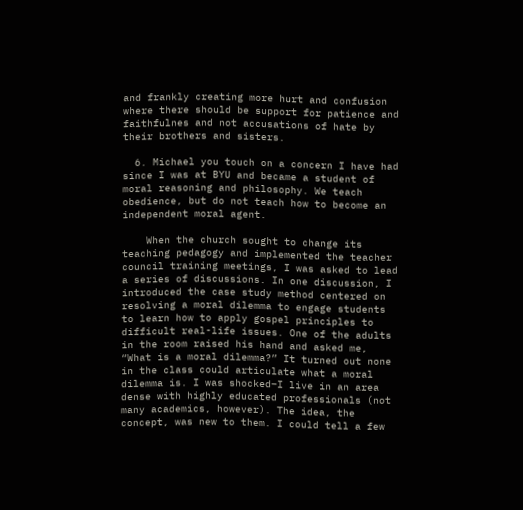and frankly creating more hurt and confusion where there should be support for patience and faithfulnes and not accusations of hate by their brothers and sisters.

  6. Michael you touch on a concern I have had since I was at BYU and became a student of moral reasoning and philosophy. We teach obedience, but do not teach how to become an independent moral agent.

    When the church sought to change its teaching pedagogy and implemented the teacher council training meetings, I was asked to lead a series of discussions. In one discussion, I introduced the case study method centered on resolving a moral dilemma to engage students to learn how to apply gospel principles to difficult real-life issues. One of the adults in the room raised his hand and asked me, “What is a moral dilemma?” It turned out none in the class could articulate what a moral dilemma is. I was shocked–I live in an area dense with highly educated professionals (not many academics, however). The idea, the concept, was new to them. I could tell a few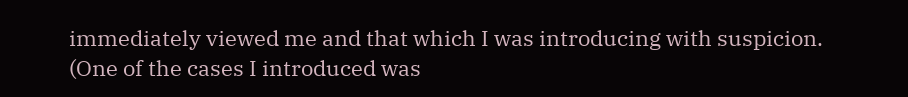immediately viewed me and that which I was introducing with suspicion. (One of the cases I introduced was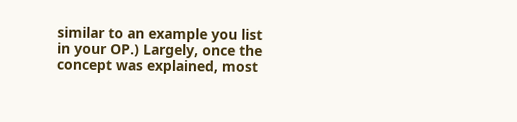similar to an example you list in your OP.) Largely, once the concept was explained, most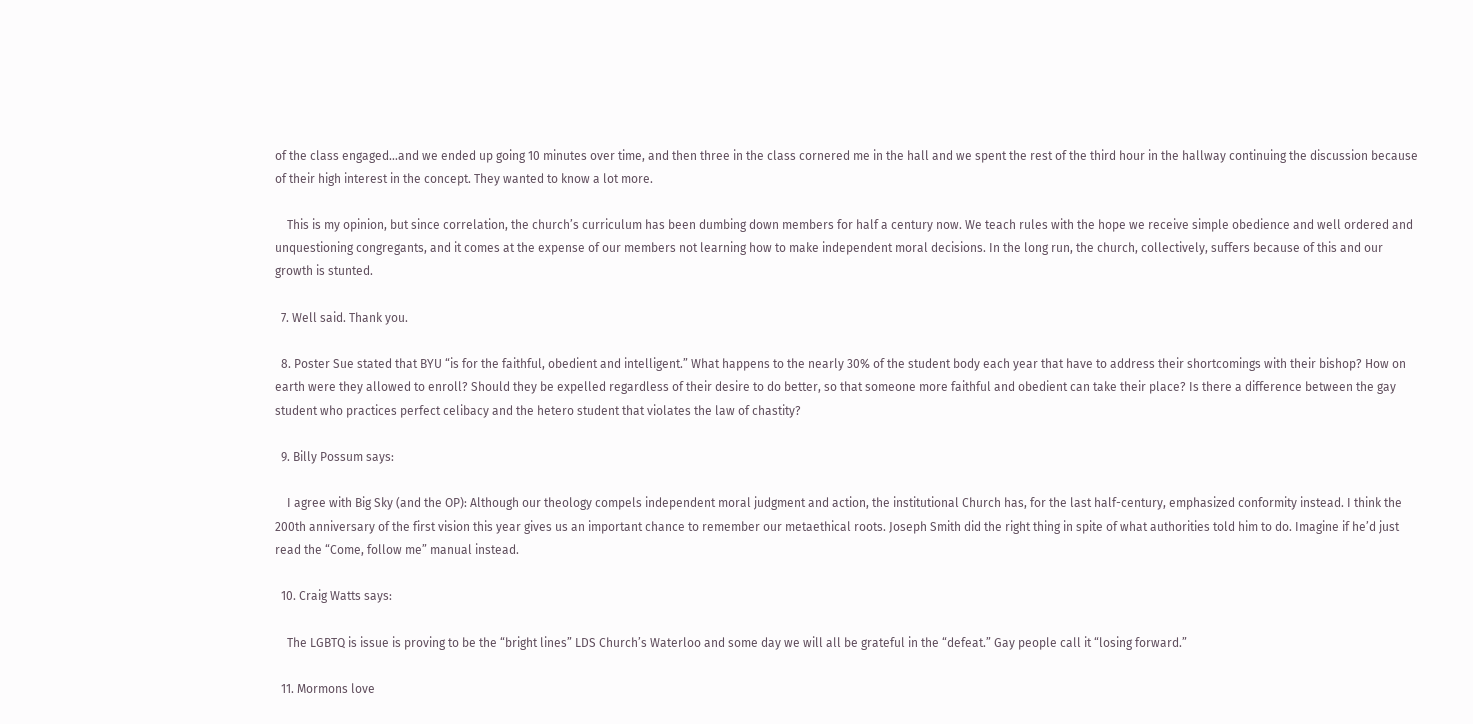of the class engaged…and we ended up going 10 minutes over time, and then three in the class cornered me in the hall and we spent the rest of the third hour in the hallway continuing the discussion because of their high interest in the concept. They wanted to know a lot more.

    This is my opinion, but since correlation, the church’s curriculum has been dumbing down members for half a century now. We teach rules with the hope we receive simple obedience and well ordered and unquestioning congregants, and it comes at the expense of our members not learning how to make independent moral decisions. In the long run, the church, collectively, suffers because of this and our growth is stunted.

  7. Well said. Thank you.

  8. Poster Sue stated that BYU “is for the faithful, obedient and intelligent.” What happens to the nearly 30% of the student body each year that have to address their shortcomings with their bishop? How on earth were they allowed to enroll? Should they be expelled regardless of their desire to do better, so that someone more faithful and obedient can take their place? Is there a difference between the gay student who practices perfect celibacy and the hetero student that violates the law of chastity?

  9. Billy Possum says:

    I agree with Big Sky (and the OP): Although our theology compels independent moral judgment and action, the institutional Church has, for the last half-century, emphasized conformity instead. I think the 200th anniversary of the first vision this year gives us an important chance to remember our metaethical roots. Joseph Smith did the right thing in spite of what authorities told him to do. Imagine if he’d just read the “Come, follow me” manual instead.

  10. Craig Watts says:

    The LGBTQ is issue is proving to be the “bright lines” LDS Church’s Waterloo and some day we will all be grateful in the “defeat.” Gay people call it “losing forward.”

  11. Mormons love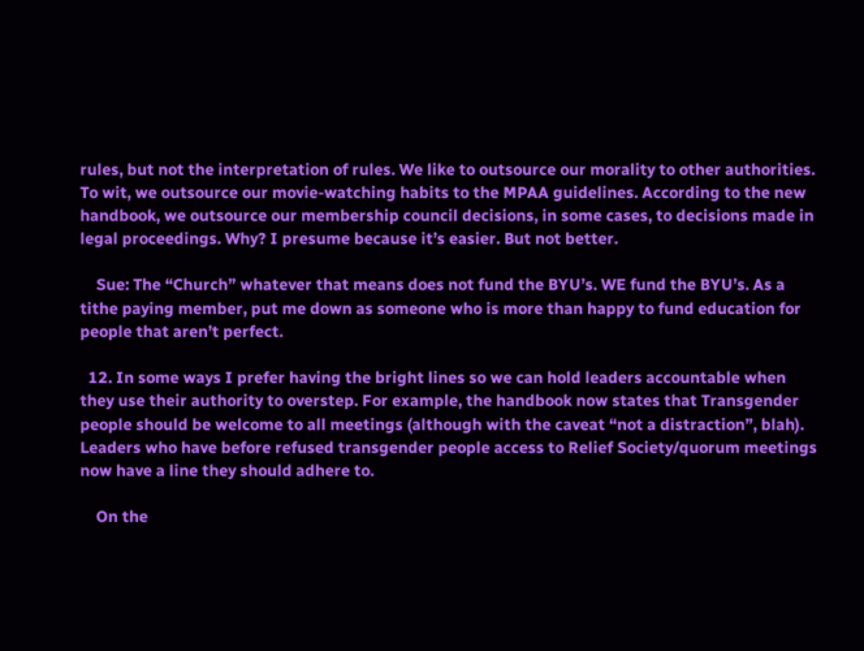rules, but not the interpretation of rules. We like to outsource our morality to other authorities. To wit, we outsource our movie-watching habits to the MPAA guidelines. According to the new handbook, we outsource our membership council decisions, in some cases, to decisions made in legal proceedings. Why? I presume because it’s easier. But not better.

    Sue: The “Church” whatever that means does not fund the BYU’s. WE fund the BYU’s. As a tithe paying member, put me down as someone who is more than happy to fund education for people that aren’t perfect.

  12. In some ways I prefer having the bright lines so we can hold leaders accountable when they use their authority to overstep. For example, the handbook now states that Transgender people should be welcome to all meetings (although with the caveat “not a distraction”, blah). Leaders who have before refused transgender people access to Relief Society/quorum meetings now have a line they should adhere to.

    On the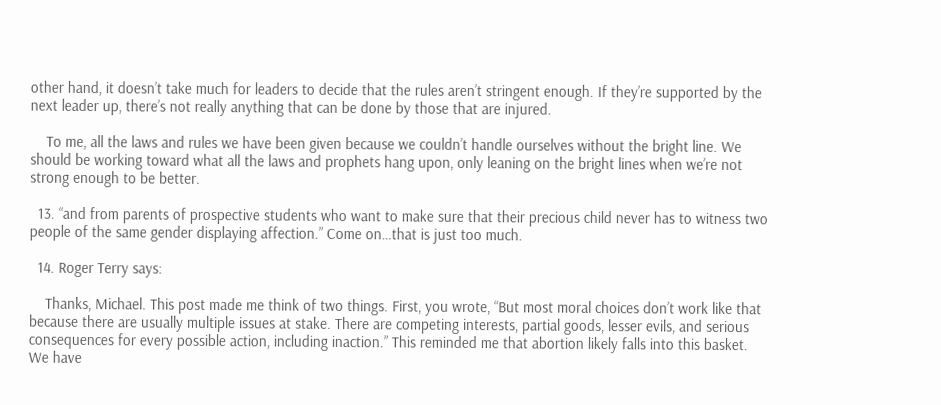other hand, it doesn’t take much for leaders to decide that the rules aren’t stringent enough. If they’re supported by the next leader up, there’s not really anything that can be done by those that are injured.

    To me, all the laws and rules we have been given because we couldn’t handle ourselves without the bright line. We should be working toward what all the laws and prophets hang upon, only leaning on the bright lines when we’re not strong enough to be better.

  13. “and from parents of prospective students who want to make sure that their precious child never has to witness two people of the same gender displaying affection.” Come on…that is just too much.

  14. Roger Terry says:

    Thanks, Michael. This post made me think of two things. First, you wrote, “But most moral choices don’t work like that because there are usually multiple issues at stake. There are competing interests, partial goods, lesser evils, and serious consequences for every possible action, including inaction.” This reminded me that abortion likely falls into this basket. We have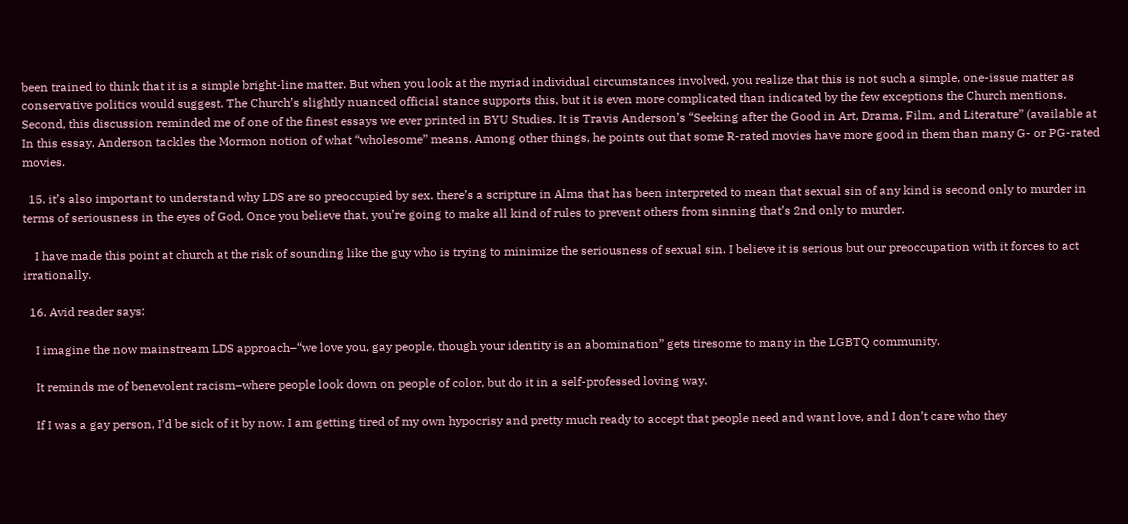been trained to think that it is a simple bright-line matter. But when you look at the myriad individual circumstances involved, you realize that this is not such a simple, one-issue matter as conservative politics would suggest. The Church’s slightly nuanced official stance supports this, but it is even more complicated than indicated by the few exceptions the Church mentions. Second, this discussion reminded me of one of the finest essays we ever printed in BYU Studies. It is Travis Anderson’s “Seeking after the Good in Art, Drama, Film, and Literature” (available at In this essay, Anderson tackles the Mormon notion of what “wholesome” means. Among other things, he points out that some R-rated movies have more good in them than many G- or PG-rated movies.

  15. it’s also important to understand why LDS are so preoccupied by sex. there’s a scripture in Alma that has been interpreted to mean that sexual sin of any kind is second only to murder in terms of seriousness in the eyes of God. Once you believe that, you’re going to make all kind of rules to prevent others from sinning that’s 2nd only to murder.

    I have made this point at church at the risk of sounding like the guy who is trying to minimize the seriousness of sexual sin. I believe it is serious but our preoccupation with it forces to act irrationally.

  16. Avid reader says:

    I imagine the now mainstream LDS approach–“we love you, gay people, though your identity is an abomination” gets tiresome to many in the LGBTQ community.

    It reminds me of benevolent racism–where people look down on people of color, but do it in a self-professed loving way.

    If I was a gay person, I’d be sick of it by now. I am getting tired of my own hypocrisy and pretty much ready to accept that people need and want love, and I don’t care who they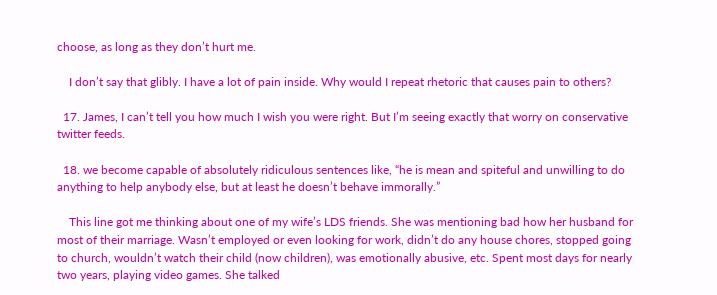choose, as long as they don’t hurt me.

    I don’t say that glibly. I have a lot of pain inside. Why would I repeat rhetoric that causes pain to others?

  17. James, I can’t tell you how much I wish you were right. But I’m seeing exactly that worry on conservative twitter feeds.

  18. we become capable of absolutely ridiculous sentences like, “he is mean and spiteful and unwilling to do anything to help anybody else, but at least he doesn’t behave immorally.”

    This line got me thinking about one of my wife’s LDS friends. She was mentioning bad how her husband for most of their marriage. Wasn’t employed or even looking for work, didn’t do any house chores, stopped going to church, wouldn’t watch their child (now children), was emotionally abusive, etc. Spent most days for nearly two years, playing video games. She talked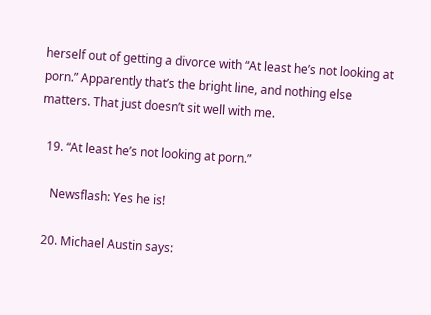herself out of getting a divorce with “At least he’s not looking at porn.” Apparently that’s the bright line, and nothing else matters. That just doesn’t sit well with me.

  19. “At least he’s not looking at porn.”

    Newsflash: Yes he is!

  20. Michael Austin says: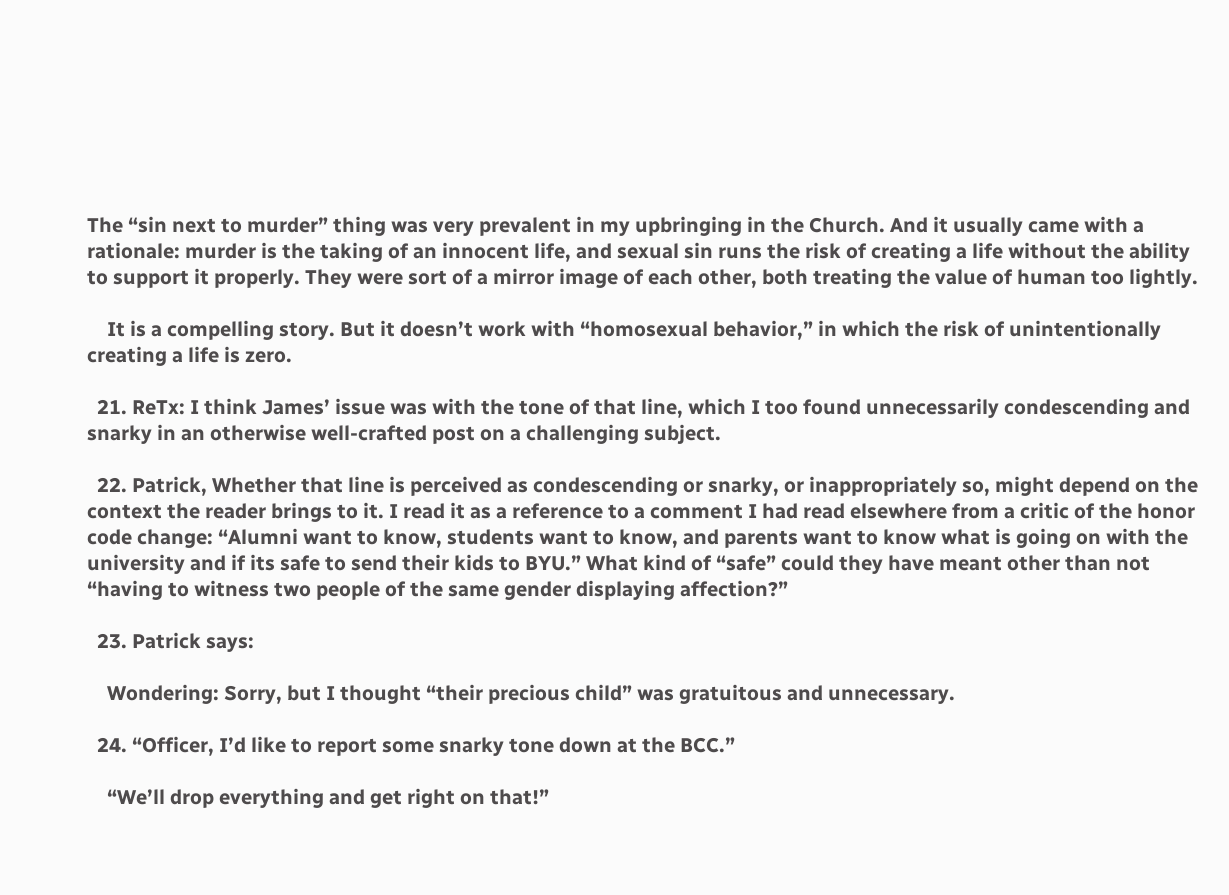The “sin next to murder” thing was very prevalent in my upbringing in the Church. And it usually came with a rationale: murder is the taking of an innocent life, and sexual sin runs the risk of creating a life without the ability to support it properly. They were sort of a mirror image of each other, both treating the value of human too lightly.

    It is a compelling story. But it doesn’t work with “homosexual behavior,” in which the risk of unintentionally creating a life is zero.

  21. ReTx: I think James’ issue was with the tone of that line, which I too found unnecessarily condescending and snarky in an otherwise well-crafted post on a challenging subject.

  22. Patrick, Whether that line is perceived as condescending or snarky, or inappropriately so, might depend on the context the reader brings to it. I read it as a reference to a comment I had read elsewhere from a critic of the honor code change: “Alumni want to know, students want to know, and parents want to know what is going on with the university and if its safe to send their kids to BYU.” What kind of “safe” could they have meant other than not “having to witness two people of the same gender displaying affection?”

  23. Patrick says:

    Wondering: Sorry, but I thought “their precious child” was gratuitous and unnecessary.

  24. “Officer, I’d like to report some snarky tone down at the BCC.”

    “We’ll drop everything and get right on that!”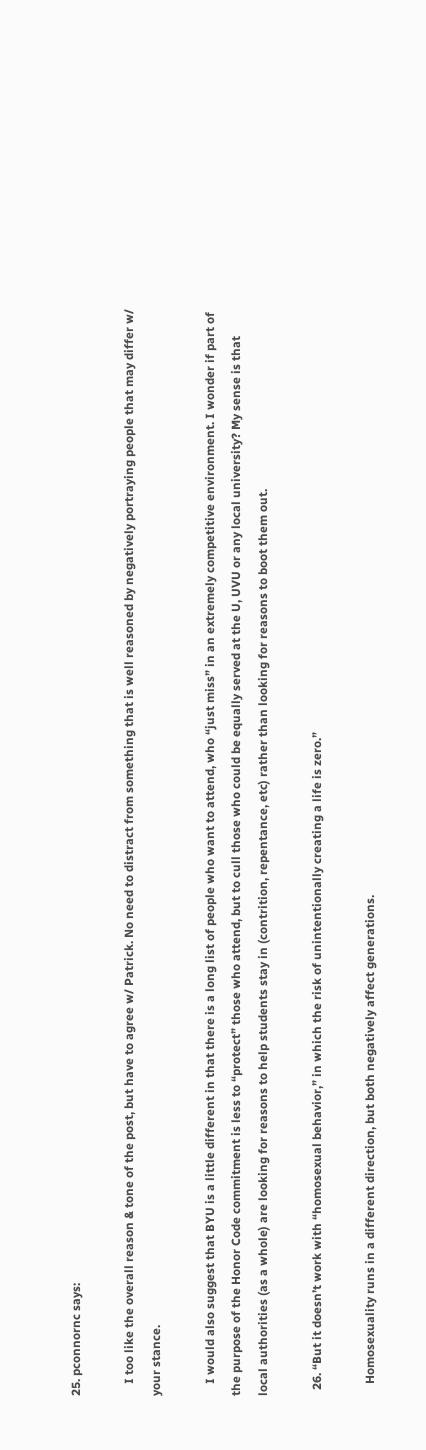25. pconnornc says:

    I too like the overall reason & tone of the post, but have to agree w/ Patrick. No need to distract from something that is well reasoned by negatively portraying people that may differ w/ your stance.

    I would also suggest that BYU is a little different in that there is a long list of people who want to attend, who “just miss” in an extremely competitive environment. I wonder if part of the purpose of the Honor Code commitment is less to “protect” those who attend, but to cull those who could be equally served at the U, UVU or any local university? My sense is that local authorities (as a whole) are looking for reasons to help students stay in (contrition, repentance, etc) rather than looking for reasons to boot them out.

  26. “But it doesn’t work with “homosexual behavior,” in which the risk of unintentionally creating a life is zero.”

    Homosexuality runs in a different direction, but both negatively affect generations.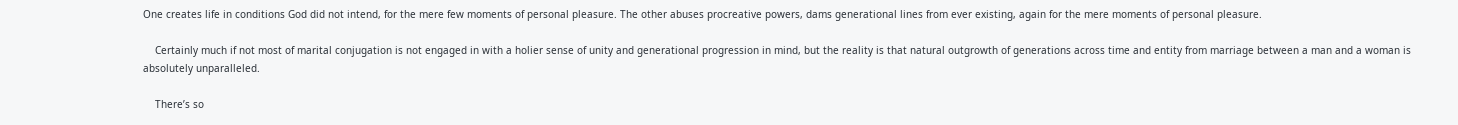One creates life in conditions God did not intend, for the mere few moments of personal pleasure. The other abuses procreative powers, dams generational lines from ever existing, again for the mere moments of personal pleasure.

    Certainly much if not most of marital conjugation is not engaged in with a holier sense of unity and generational progression in mind, but the reality is that natural outgrowth of generations across time and entity from marriage between a man and a woman is absolutely unparalleled.

    There’s so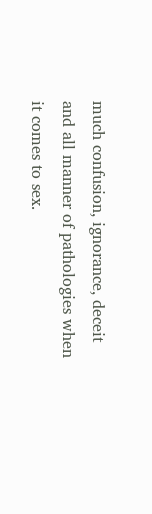much confusion, ignorance, deceit and all manner of pathologies when it comes to sex.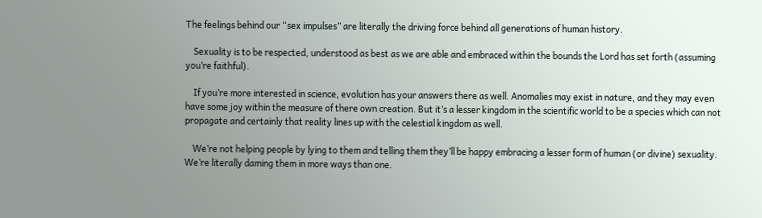The feelings behind our “sex impulses” are literally the driving force behind all generations of human history.

    Sexuality is to be respected, understood as best as we are able and embraced within the bounds the Lord has set forth (assuming you’re faithful).

    If you’re more interested in science, evolution has your answers there as well. Anomalies may exist in nature, and they may even have some joy within the measure of there own creation. But it’s a lesser kingdom in the scientific world to be a species which can not propagate and certainly that reality lines up with the celestial kingdom as well.

    We’re not helping people by lying to them and telling them they’ll be happy embracing a lesser form of human (or divine) sexuality. We’re literally daming them in more ways than one.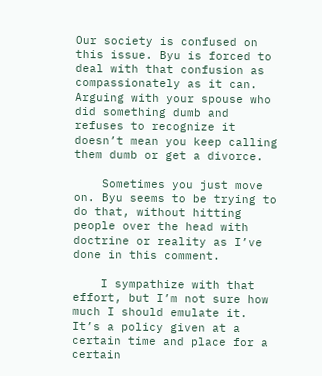Our society is confused on this issue. Byu is forced to deal with that confusion as compassionately as it can. Arguing with your spouse who did something dumb and refuses to recognize it doesn’t mean you keep calling them dumb or get a divorce.

    Sometimes you just move on. Byu seems to be trying to do that, without hitting people over the head with doctrine or reality as I’ve done in this comment.

    I sympathize with that effort, but I’m not sure how much I should emulate it. It’s a policy given at a certain time and place for a certain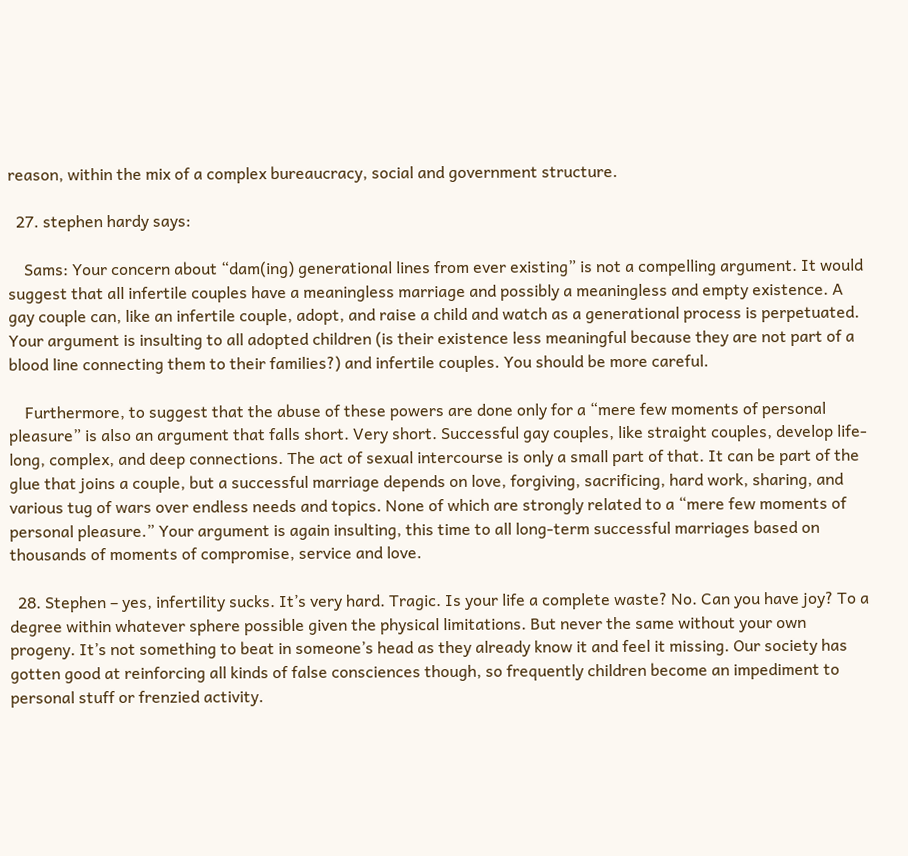reason, within the mix of a complex bureaucracy, social and government structure.

  27. stephen hardy says:

    Sams: Your concern about “dam(ing) generational lines from ever existing” is not a compelling argument. It would suggest that all infertile couples have a meaningless marriage and possibly a meaningless and empty existence. A gay couple can, like an infertile couple, adopt, and raise a child and watch as a generational process is perpetuated. Your argument is insulting to all adopted children (is their existence less meaningful because they are not part of a blood line connecting them to their families?) and infertile couples. You should be more careful.

    Furthermore, to suggest that the abuse of these powers are done only for a “mere few moments of personal pleasure” is also an argument that falls short. Very short. Successful gay couples, like straight couples, develop life-long, complex, and deep connections. The act of sexual intercourse is only a small part of that. It can be part of the glue that joins a couple, but a successful marriage depends on love, forgiving, sacrificing, hard work, sharing, and various tug of wars over endless needs and topics. None of which are strongly related to a “mere few moments of personal pleasure.” Your argument is again insulting, this time to all long-term successful marriages based on thousands of moments of compromise, service and love.

  28. Stephen – yes, infertility sucks. It’s very hard. Tragic. Is your life a complete waste? No. Can you have joy? To a degree within whatever sphere possible given the physical limitations. But never the same without your own progeny. It’s not something to beat in someone’s head as they already know it and feel it missing. Our society has gotten good at reinforcing all kinds of false consciences though, so frequently children become an impediment to personal stuff or frenzied activity.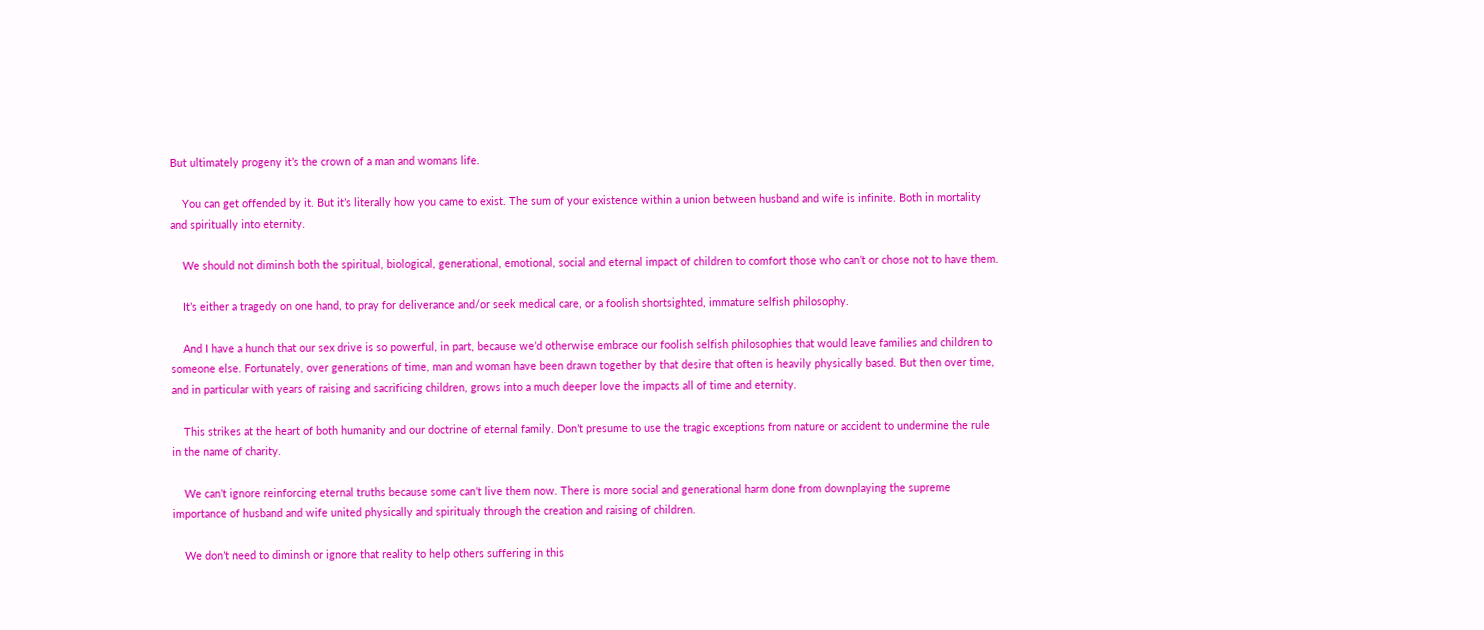But ultimately progeny it’s the crown of a man and womans life.

    You can get offended by it. But it’s literally how you came to exist. The sum of your existence within a union between husband and wife is infinite. Both in mortality and spiritually into eternity.

    We should not diminsh both the spiritual, biological, generational, emotional, social and eternal impact of children to comfort those who can’t or chose not to have them.

    It’s either a tragedy on one hand, to pray for deliverance and/or seek medical care, or a foolish shortsighted, immature selfish philosophy.

    And I have a hunch that our sex drive is so powerful, in part, because we’d otherwise embrace our foolish selfish philosophies that would leave families and children to someone else. Fortunately, over generations of time, man and woman have been drawn together by that desire that often is heavily physically based. But then over time, and in particular with years of raising and sacrificing children, grows into a much deeper love the impacts all of time and eternity.

    This strikes at the heart of both humanity and our doctrine of eternal family. Don’t presume to use the tragic exceptions from nature or accident to undermine the rule in the name of charity.

    We can’t ignore reinforcing eternal truths because some can’t live them now. There is more social and generational harm done from downplaying the supreme importance of husband and wife united physically and spiritualy through the creation and raising of children.

    We don’t need to diminsh or ignore that reality to help others suffering in this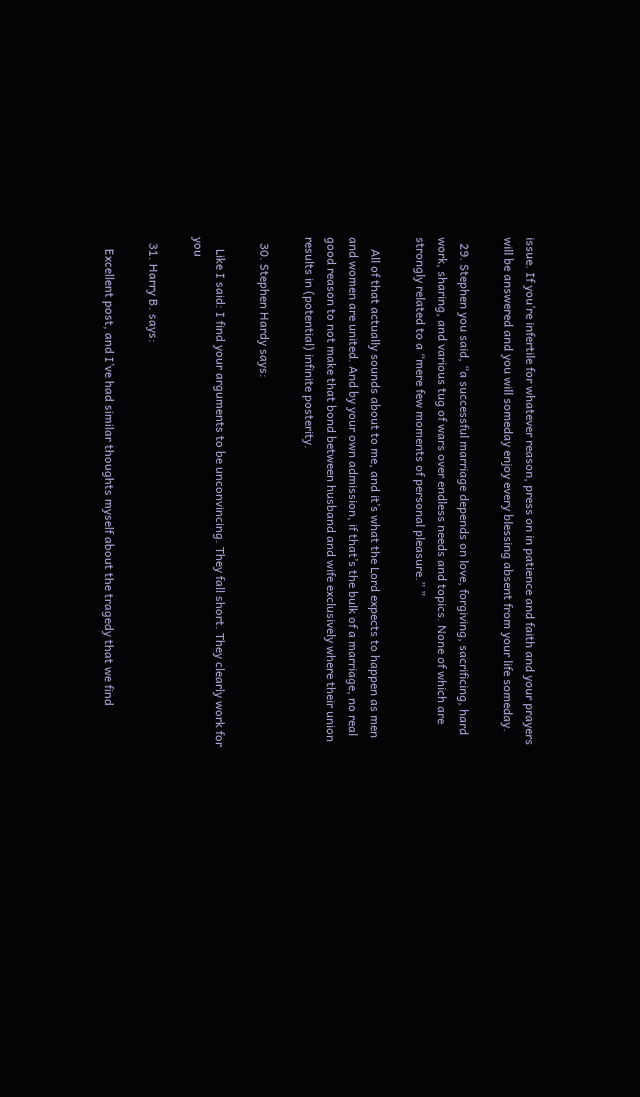issue. If you’re infertile for whatever reason, press on in patience and faith and your prayers will be answered and you will someday enjoy every blessing absent from your life someday.

  29. Stephen you said, “a successful marriage depends on love, forgiving, sacrificing, hard work, sharing, and various tug of wars over endless needs and topics. None of which are strongly related to a “mere few moments of personal pleasure.” ”

    All of that actually sounds about to me, and it’s what the Lord expects to happen as men and women are united. And by your own admission, if that’s the bulk of a marriage, no real good reason to not make that bond between husband and wife exclusively where their union results in (potential) infinite posterity.

  30. Stephen Hardy says:

    Like I said: I find your arguments to be unconvincing. They fall short. They clearly work for you

  31. Harry B. says:

    Excellent post, and I’ve had similar thoughts myself about the tragedy that we find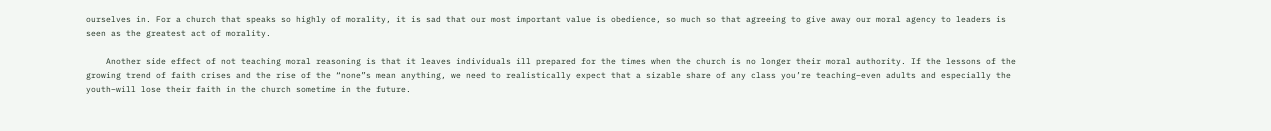ourselves in. For a church that speaks so highly of morality, it is sad that our most important value is obedience, so much so that agreeing to give away our moral agency to leaders is seen as the greatest act of morality.

    Another side effect of not teaching moral reasoning is that it leaves individuals ill prepared for the times when the church is no longer their moral authority. If the lessons of the growing trend of faith crises and the rise of the “none”s mean anything, we need to realistically expect that a sizable share of any class you’re teaching–even adults and especially the youth–will lose their faith in the church sometime in the future.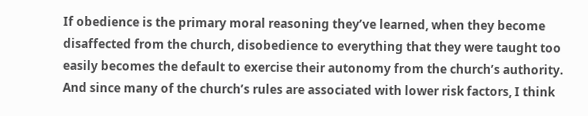If obedience is the primary moral reasoning they’ve learned, when they become disaffected from the church, disobedience to everything that they were taught too easily becomes the default to exercise their autonomy from the church’s authority. And since many of the church’s rules are associated with lower risk factors, I think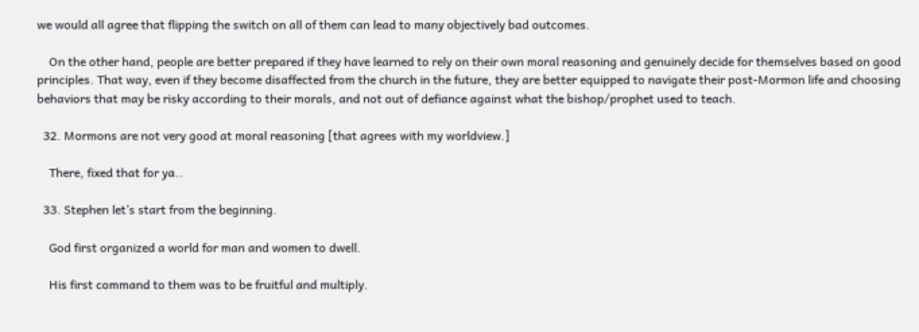we would all agree that flipping the switch on all of them can lead to many objectively bad outcomes.

    On the other hand, people are better prepared if they have learned to rely on their own moral reasoning and genuinely decide for themselves based on good principles. That way, even if they become disaffected from the church in the future, they are better equipped to navigate their post-Mormon life and choosing behaviors that may be risky according to their morals, and not out of defiance against what the bishop/prophet used to teach.

  32. Mormons are not very good at moral reasoning [that agrees with my worldview.]

    There, fixed that for ya..

  33. Stephen let’s start from the beginning.

    God first organized a world for man and women to dwell.

    His first command to them was to be fruitful and multiply.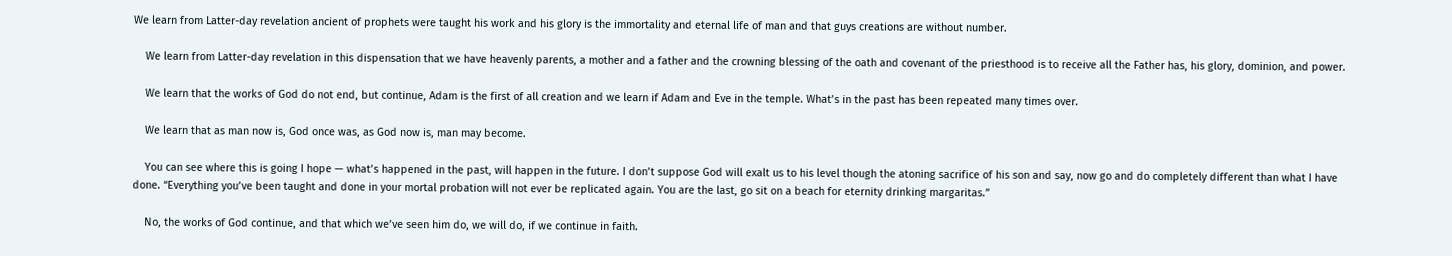We learn from Latter-day revelation ancient of prophets were taught his work and his glory is the immortality and eternal life of man and that guys creations are without number.

    We learn from Latter-day revelation in this dispensation that we have heavenly parents, a mother and a father and the crowning blessing of the oath and covenant of the priesthood is to receive all the Father has, his glory, dominion, and power.

    We learn that the works of God do not end, but continue, Adam is the first of all creation and we learn if Adam and Eve in the temple. What’s in the past has been repeated many times over.

    We learn that as man now is, God once was, as God now is, man may become.

    You can see where this is going I hope — what’s happened in the past, will happen in the future. I don’t suppose God will exalt us to his level though the atoning sacrifice of his son and say, now go and do completely different than what I have done. “Everything you’ve been taught and done in your mortal probation will not ever be replicated again. You are the last, go sit on a beach for eternity drinking margaritas.”

    No, the works of God continue, and that which we’ve seen him do, we will do, if we continue in faith.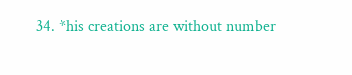34. *his creations are without number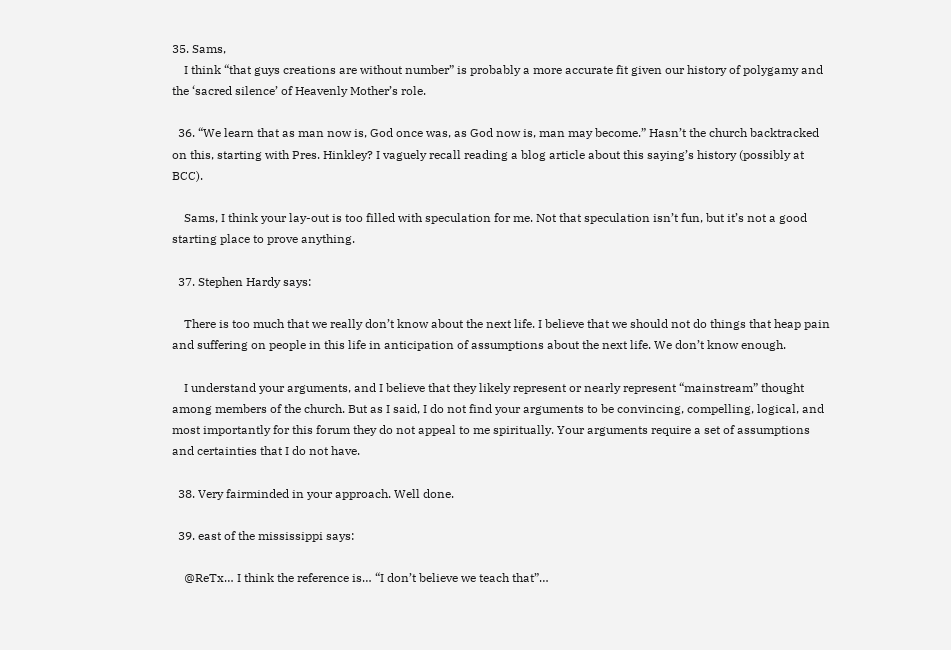35. Sams,
    I think “that guys creations are without number” is probably a more accurate fit given our history of polygamy and the ‘sacred silence’ of Heavenly Mother’s role.

  36. “We learn that as man now is, God once was, as God now is, man may become.” Hasn’t the church backtracked on this, starting with Pres. Hinkley? I vaguely recall reading a blog article about this saying’s history (possibly at BCC).

    Sams, I think your lay-out is too filled with speculation for me. Not that speculation isn’t fun, but it’s not a good starting place to prove anything.

  37. Stephen Hardy says:

    There is too much that we really don’t know about the next life. I believe that we should not do things that heap pain and suffering on people in this life in anticipation of assumptions about the next life. We don’t know enough.

    I understand your arguments, and I believe that they likely represent or nearly represent “mainstream” thought among members of the church. But as I said, I do not find your arguments to be convincing, compelling, logical, and most importantly for this forum they do not appeal to me spiritually. Your arguments require a set of assumptions and certainties that I do not have.

  38. Very fairminded in your approach. Well done.

  39. east of the mississippi says:

    @ReTx… I think the reference is… “I don’t believe we teach that”…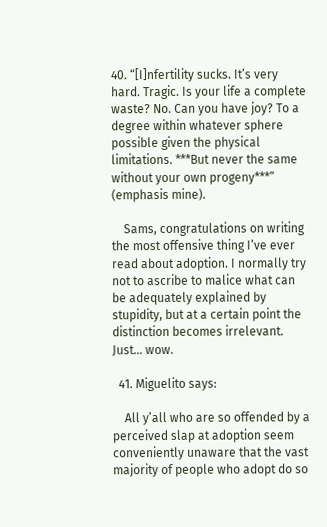40. “[I]nfertility sucks. It’s very hard. Tragic. Is your life a complete waste? No. Can you have joy? To a degree within whatever sphere possible given the physical limitations. ***But never the same without your own progeny***” (emphasis mine).

    Sams, congratulations on writing the most offensive thing I’ve ever read about adoption. I normally try not to ascribe to malice what can be adequately explained by stupidity, but at a certain point the distinction becomes irrelevant. Just… wow.

  41. Miguelito says:

    All y’all who are so offended by a perceived slap at adoption seem conveniently unaware that the vast majority of people who adopt do so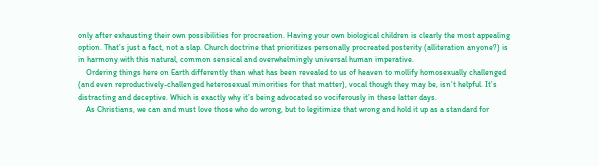only after exhausting their own possibilities for procreation. Having your own biological children is clearly the most appealing option. That’s just a fact, not a slap. Church doctrine that prioritizes personally procreated posterity (alliteration anyone?) is in harmony with this natural, common sensical and overwhelmingly universal human imperative.
    Ordering things here on Earth differently than what has been revealed to us of heaven to mollify homosexually challenged (and even reproductively-challenged heterosexual minorities for that matter), vocal though they may be, isn’t helpful. It’s distracting and deceptive. Which is exactly why it’s being advocated so vociferously in these latter days.
    As Christians, we can and must love those who do wrong, but to legitimize that wrong and hold it up as a standard for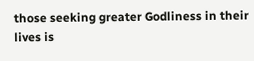those seeking greater Godliness in their lives is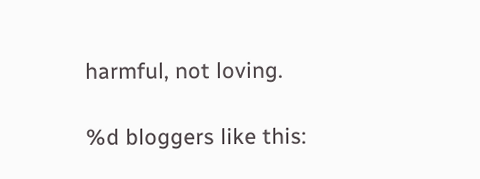harmful, not loving.

%d bloggers like this: